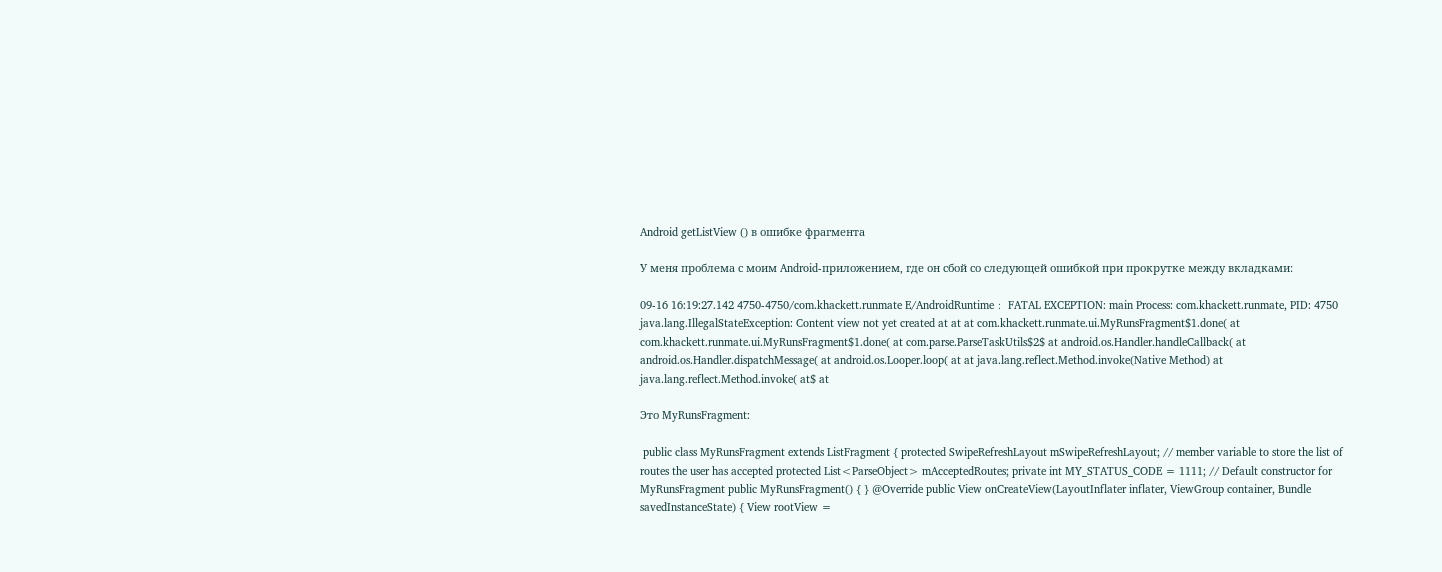Android getListView () в ошибке фрагмента

У меня проблема с моим Android-приложением, где он сбой со следующей ошибкой при прокрутке между вкладками:

09-16 16:19:27.142 4750-4750/com.khackett.runmate E/AndroidRuntime﹕ FATAL EXCEPTION: main Process: com.khackett.runmate, PID: 4750 java.lang.IllegalStateException: Content view not yet created at at at com.khackett.runmate.ui.MyRunsFragment$1.done( at com.khackett.runmate.ui.MyRunsFragment$1.done( at com.parse.ParseTaskUtils$2$ at android.os.Handler.handleCallback( at android.os.Handler.dispatchMessage( at android.os.Looper.loop( at at java.lang.reflect.Method.invoke(Native Method) at java.lang.reflect.Method.invoke( at$ at

Это MyRunsFragment:

 public class MyRunsFragment extends ListFragment { protected SwipeRefreshLayout mSwipeRefreshLayout; // member variable to store the list of routes the user has accepted protected List<ParseObject> mAcceptedRoutes; private int MY_STATUS_CODE = 1111; // Default constructor for MyRunsFragment public MyRunsFragment() { } @Override public View onCreateView(LayoutInflater inflater, ViewGroup container, Bundle savedInstanceState) { View rootView =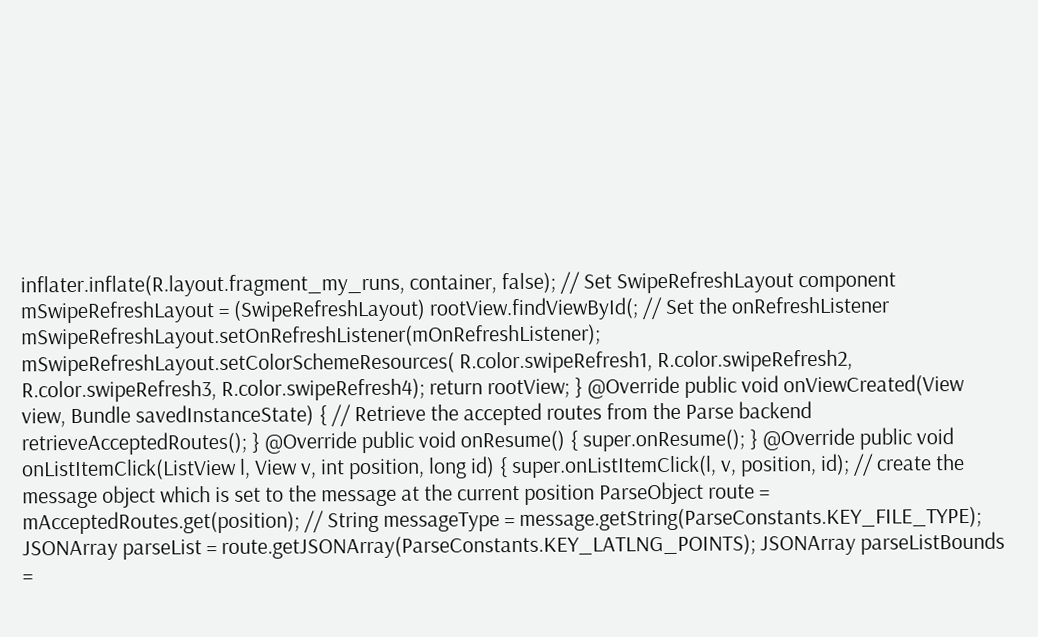inflater.inflate(R.layout.fragment_my_runs, container, false); // Set SwipeRefreshLayout component mSwipeRefreshLayout = (SwipeRefreshLayout) rootView.findViewById(; // Set the onRefreshListener mSwipeRefreshLayout.setOnRefreshListener(mOnRefreshListener); mSwipeRefreshLayout.setColorSchemeResources( R.color.swipeRefresh1, R.color.swipeRefresh2, R.color.swipeRefresh3, R.color.swipeRefresh4); return rootView; } @Override public void onViewCreated(View view, Bundle savedInstanceState) { // Retrieve the accepted routes from the Parse backend retrieveAcceptedRoutes(); } @Override public void onResume() { super.onResume(); } @Override public void onListItemClick(ListView l, View v, int position, long id) { super.onListItemClick(l, v, position, id); // create the message object which is set to the message at the current position ParseObject route = mAcceptedRoutes.get(position); // String messageType = message.getString(ParseConstants.KEY_FILE_TYPE); JSONArray parseList = route.getJSONArray(ParseConstants.KEY_LATLNG_POINTS); JSONArray parseListBounds =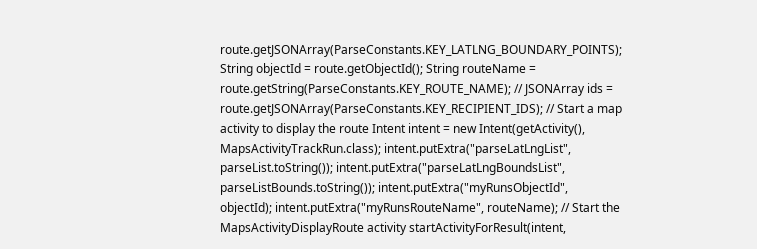route.getJSONArray(ParseConstants.KEY_LATLNG_BOUNDARY_POINTS); String objectId = route.getObjectId(); String routeName = route.getString(ParseConstants.KEY_ROUTE_NAME); // JSONArray ids = route.getJSONArray(ParseConstants.KEY_RECIPIENT_IDS); // Start a map activity to display the route Intent intent = new Intent(getActivity(), MapsActivityTrackRun.class); intent.putExtra("parseLatLngList", parseList.toString()); intent.putExtra("parseLatLngBoundsList", parseListBounds.toString()); intent.putExtra("myRunsObjectId", objectId); intent.putExtra("myRunsRouteName", routeName); // Start the MapsActivityDisplayRoute activity startActivityForResult(intent,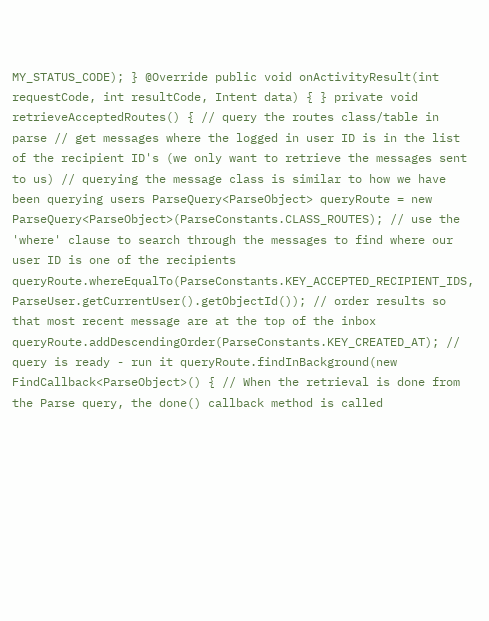MY_STATUS_CODE); } @Override public void onActivityResult(int requestCode, int resultCode, Intent data) { } private void retrieveAcceptedRoutes() { // query the routes class/table in parse // get messages where the logged in user ID is in the list of the recipient ID's (we only want to retrieve the messages sent to us) // querying the message class is similar to how we have been querying users ParseQuery<ParseObject> queryRoute = new ParseQuery<ParseObject>(ParseConstants.CLASS_ROUTES); // use the 'where' clause to search through the messages to find where our user ID is one of the recipients queryRoute.whereEqualTo(ParseConstants.KEY_ACCEPTED_RECIPIENT_IDS, ParseUser.getCurrentUser().getObjectId()); // order results so that most recent message are at the top of the inbox queryRoute.addDescendingOrder(ParseConstants.KEY_CREATED_AT); // query is ready - run it queryRoute.findInBackground(new FindCallback<ParseObject>() { // When the retrieval is done from the Parse query, the done() callback method is called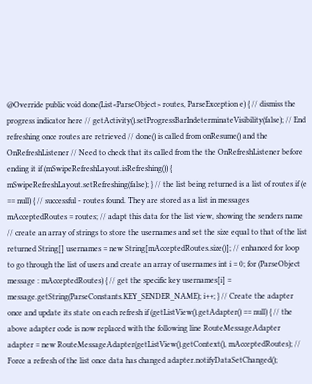@Override public void done(List<ParseObject> routes, ParseException e) { // dismiss the progress indicator here // getActivity().setProgressBarIndeterminateVisibility(false); // End refreshing once routes are retrieved // done() is called from onResume() and the OnRefreshListener // Need to check that its called from the the OnRefreshListener before ending it if (mSwipeRefreshLayout.isRefreshing()) { mSwipeRefreshLayout.setRefreshing(false); } // the list being returned is a list of routes if (e == null) { // successful - routes found. They are stored as a list in messages mAcceptedRoutes = routes; // adapt this data for the list view, showing the senders name // create an array of strings to store the usernames and set the size equal to that of the list returned String[] usernames = new String[mAcceptedRoutes.size()]; // enhanced for loop to go through the list of users and create an array of usernames int i = 0; for (ParseObject message : mAcceptedRoutes) { // get the specific key usernames[i] = message.getString(ParseConstants.KEY_SENDER_NAME); i++; } // Create the adapter once and update its state on each refresh if (getListView().getAdapter() == null) { // the above adapter code is now replaced with the following line RouteMessageAdapter adapter = new RouteMessageAdapter(getListView().getContext(), mAcceptedRoutes); // Force a refresh of the list once data has changed adapter.notifyDataSetChanged();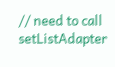// need to call setListAdapter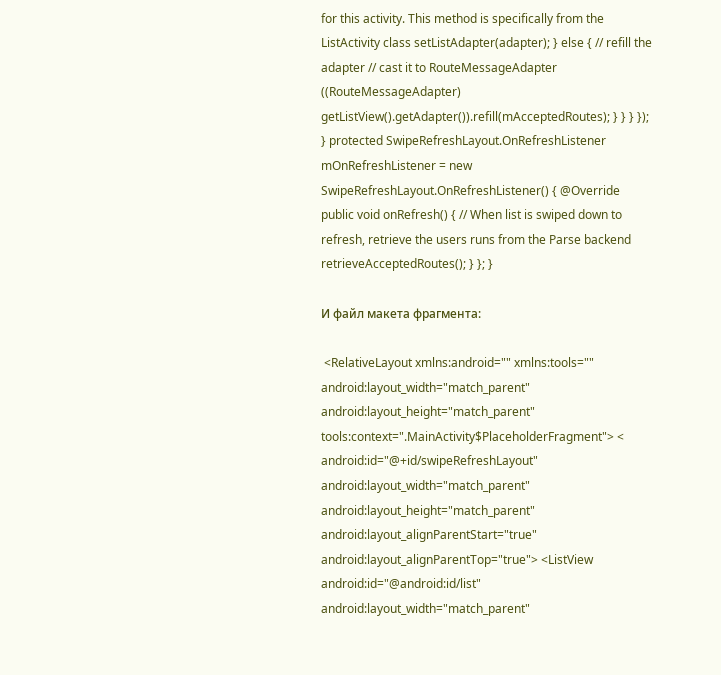for this activity. This method is specifically from the ListActivity class setListAdapter(adapter); } else { // refill the adapter // cast it to RouteMessageAdapter ((RouteMessageAdapter) getListView().getAdapter()).refill(mAcceptedRoutes); } } } }); } protected SwipeRefreshLayout.OnRefreshListener mOnRefreshListener = new SwipeRefreshLayout.OnRefreshListener() { @Override public void onRefresh() { // When list is swiped down to refresh, retrieve the users runs from the Parse backend retrieveAcceptedRoutes(); } }; }

И файл макета фрагмента:

 <RelativeLayout xmlns:android="" xmlns:tools="" android:layout_width="match_parent" android:layout_height="match_parent" tools:context=".MainActivity$PlaceholderFragment"> < android:id="@+id/swipeRefreshLayout" android:layout_width="match_parent" android:layout_height="match_parent" android:layout_alignParentStart="true" android:layout_alignParentTop="true"> <ListView android:id="@android:id/list" android:layout_width="match_parent"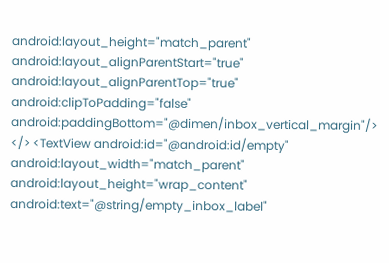android:layout_height="match_parent" android:layout_alignParentStart="true" android:layout_alignParentTop="true" android:clipToPadding="false" android:paddingBottom="@dimen/inbox_vertical_margin"/> </> <TextView android:id="@android:id/empty" android:layout_width="match_parent" android:layout_height="wrap_content" android:text="@string/empty_inbox_label"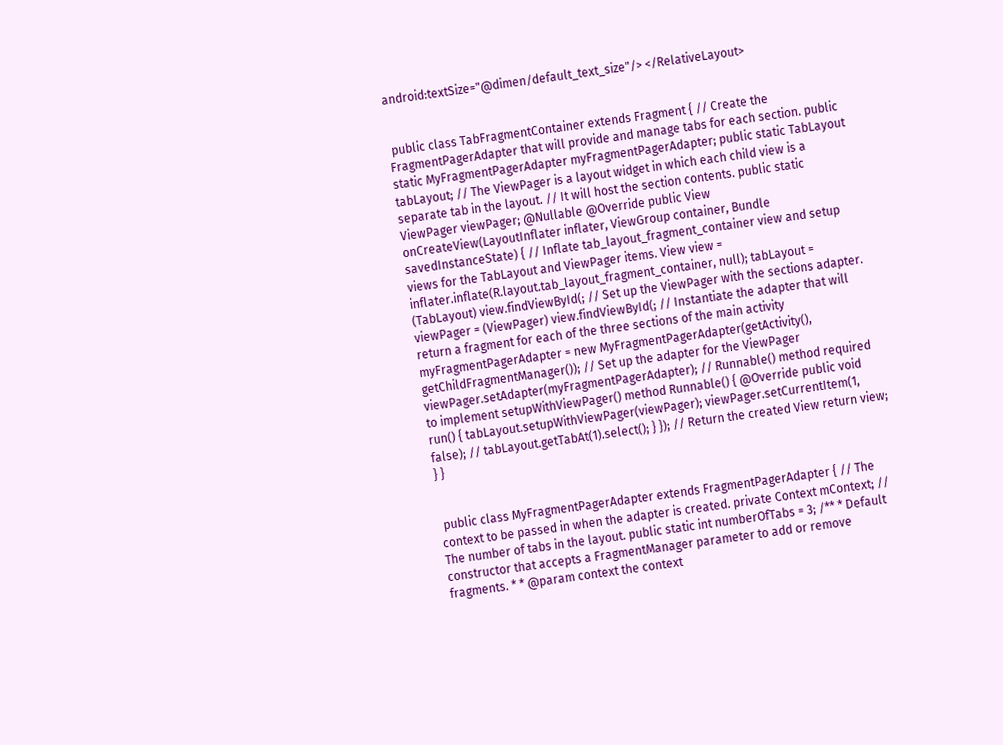android:textSize="@dimen/default_text_size"/> </RelativeLayout>


 public class TabFragmentContainer extends Fragment { // Create the FragmentPagerAdapter that will provide and manage tabs for each section. public static MyFragmentPagerAdapter myFragmentPagerAdapter; public static TabLayout tabLayout; // The ViewPager is a layout widget in which each child view is a separate tab in the layout. // It will host the section contents. public static ViewPager viewPager; @Nullable @Override public View onCreateView(LayoutInflater inflater, ViewGroup container, Bundle savedInstanceState) { // Inflate tab_layout_fragment_container view and setup views for the TabLayout and ViewPager items. View view = inflater.inflate(R.layout.tab_layout_fragment_container, null); tabLayout = (TabLayout) view.findViewById(; // Set up the ViewPager with the sections adapter. viewPager = (ViewPager) view.findViewById(; // Instantiate the adapter that will return a fragment for each of the three sections of the main activity myFragmentPagerAdapter = new MyFragmentPagerAdapter(getActivity(), getChildFragmentManager()); // Set up the adapter for the ViewPager viewPager.setAdapter(myFragmentPagerAdapter); // Runnable() method required to implement setupWithViewPager() method Runnable() { @Override public void run() { tabLayout.setupWithViewPager(viewPager); viewPager.setCurrentItem(1, false); // tabLayout.getTabAt(1).select(); } }); // Return the created View return view; } }


 public class MyFragmentPagerAdapter extends FragmentPagerAdapter { // The context to be passed in when the adapter is created. private Context mContext; // The number of tabs in the layout. public static int numberOfTabs = 3; /** * Default constructor that accepts a FragmentManager parameter to add or remove fragments. * * @param context the context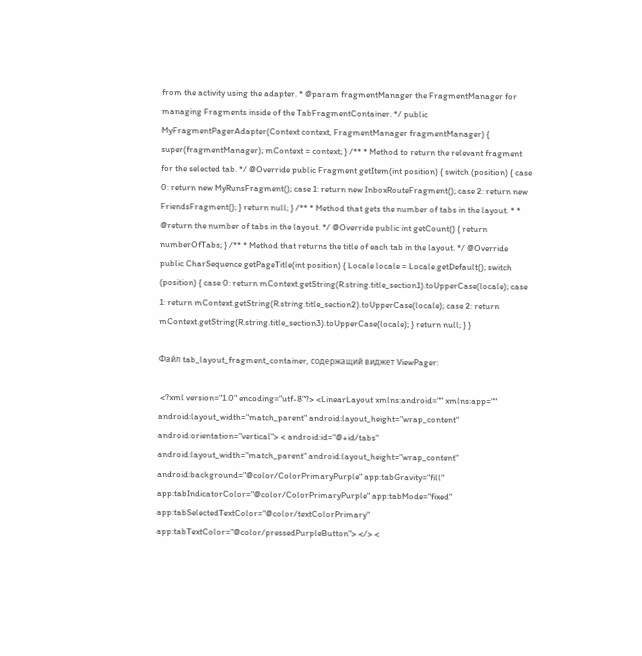from the activity using the adapter. * @param fragmentManager the FragmentManager for managing Fragments inside of the TabFragmentContainer. */ public MyFragmentPagerAdapter(Context context, FragmentManager fragmentManager) { super(fragmentManager); mContext = context; } /** * Method to return the relevant fragment for the selected tab. */ @Override public Fragment getItem(int position) { switch (position) { case 0: return new MyRunsFragment(); case 1: return new InboxRouteFragment(); case 2: return new FriendsFragment(); } return null; } /** * Method that gets the number of tabs in the layout. * * @return the number of tabs in the layout. */ @Override public int getCount() { return numberOfTabs; } /** * Method that returns the title of each tab in the layout. */ @Override public CharSequence getPageTitle(int position) { Locale locale = Locale.getDefault(); switch (position) { case 0: return mContext.getString(R.string.title_section1).toUpperCase(locale); case 1: return mContext.getString(R.string.title_section2).toUpperCase(locale); case 2: return mContext.getString(R.string.title_section3).toUpperCase(locale); } return null; } }

Файл tab_layout_fragment_container, содержащий виджет ViewPager:

 <?xml version="1.0" encoding="utf-8"?> <LinearLayout xmlns:android="" xmlns:app="" android:layout_width="match_parent" android:layout_height="wrap_content" android:orientation="vertical"> < android:id="@+id/tabs" android:layout_width="match_parent" android:layout_height="wrap_content" android:background="@color/ColorPrimaryPurple" app:tabGravity="fill" app:tabIndicatorColor="@color/ColorPrimaryPurple" app:tabMode="fixed" app:tabSelectedTextColor="@color/textColorPrimary" app:tabTextColor="@color/pressedPurpleButton"> </> <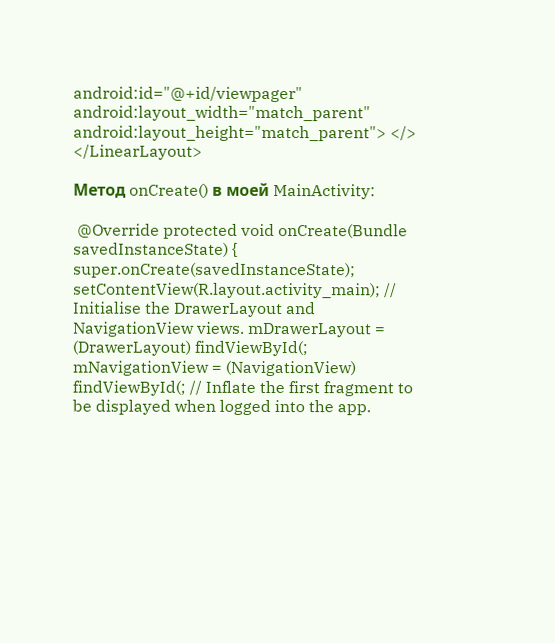android:id="@+id/viewpager" android:layout_width="match_parent" android:layout_height="match_parent"> </> </LinearLayout>

Метод onCreate() в моей MainActivity:

 @Override protected void onCreate(Bundle savedInstanceState) { super.onCreate(savedInstanceState); setContentView(R.layout.activity_main); // Initialise the DrawerLayout and NavigationView views. mDrawerLayout = (DrawerLayout) findViewById(; mNavigationView = (NavigationView) findViewById(; // Inflate the first fragment to be displayed when logged into the app.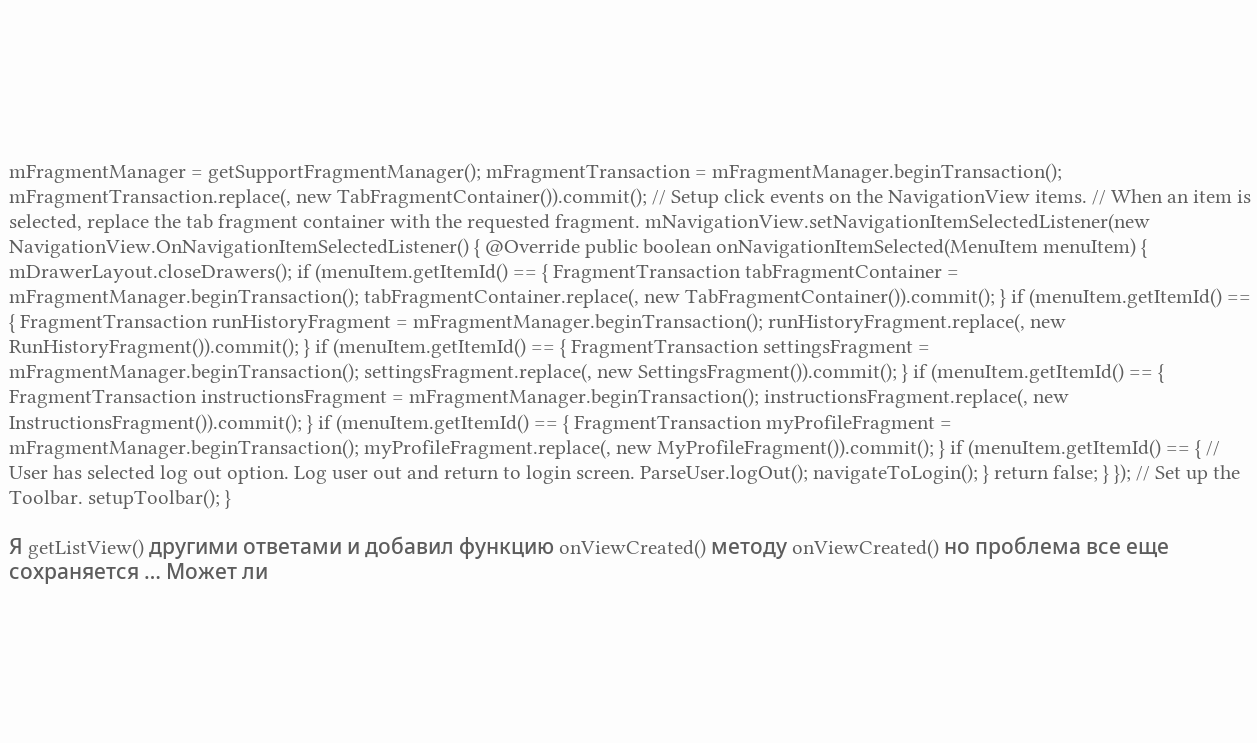mFragmentManager = getSupportFragmentManager(); mFragmentTransaction = mFragmentManager.beginTransaction(); mFragmentTransaction.replace(, new TabFragmentContainer()).commit(); // Setup click events on the NavigationView items. // When an item is selected, replace the tab fragment container with the requested fragment. mNavigationView.setNavigationItemSelectedListener(new NavigationView.OnNavigationItemSelectedListener() { @Override public boolean onNavigationItemSelected(MenuItem menuItem) { mDrawerLayout.closeDrawers(); if (menuItem.getItemId() == { FragmentTransaction tabFragmentContainer = mFragmentManager.beginTransaction(); tabFragmentContainer.replace(, new TabFragmentContainer()).commit(); } if (menuItem.getItemId() == { FragmentTransaction runHistoryFragment = mFragmentManager.beginTransaction(); runHistoryFragment.replace(, new RunHistoryFragment()).commit(); } if (menuItem.getItemId() == { FragmentTransaction settingsFragment = mFragmentManager.beginTransaction(); settingsFragment.replace(, new SettingsFragment()).commit(); } if (menuItem.getItemId() == { FragmentTransaction instructionsFragment = mFragmentManager.beginTransaction(); instructionsFragment.replace(, new InstructionsFragment()).commit(); } if (menuItem.getItemId() == { FragmentTransaction myProfileFragment = mFragmentManager.beginTransaction(); myProfileFragment.replace(, new MyProfileFragment()).commit(); } if (menuItem.getItemId() == { // User has selected log out option. Log user out and return to login screen. ParseUser.logOut(); navigateToLogin(); } return false; } }); // Set up the Toolbar. setupToolbar(); }

Я getListView() другими ответами и добавил функцию onViewCreated() методу onViewCreated() но проблема все еще сохраняется … Может ли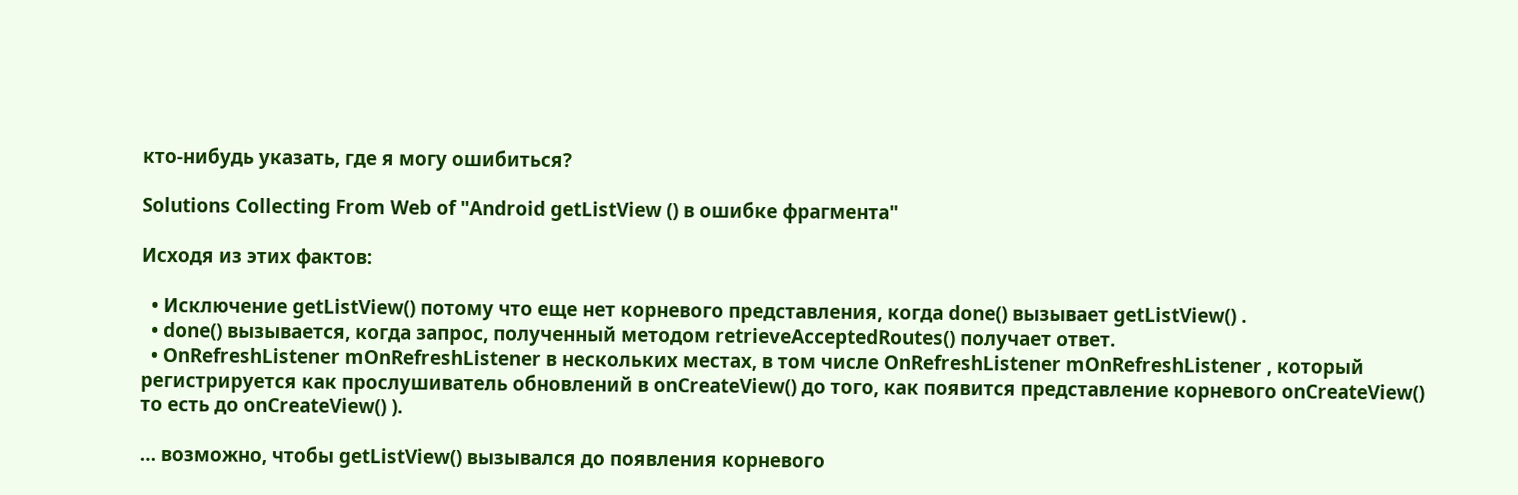кто-нибудь указать, где я могу ошибиться?

Solutions Collecting From Web of "Android getListView () в ошибке фрагмента"

Исходя из этих фактов:

  • Исключение getListView() потому что еще нет корневого представления, когда done() вызывает getListView() .
  • done() вызывается, когда запрос, полученный методом retrieveAcceptedRoutes() получает ответ.
  • OnRefreshListener mOnRefreshListener в нескольких местах, в том числе OnRefreshListener mOnRefreshListener , который регистрируется как прослушиватель обновлений в onCreateView() до того, как появится представление корневого onCreateView() то есть до onCreateView() ).

… возможно, чтобы getListView() вызывался до появления корневого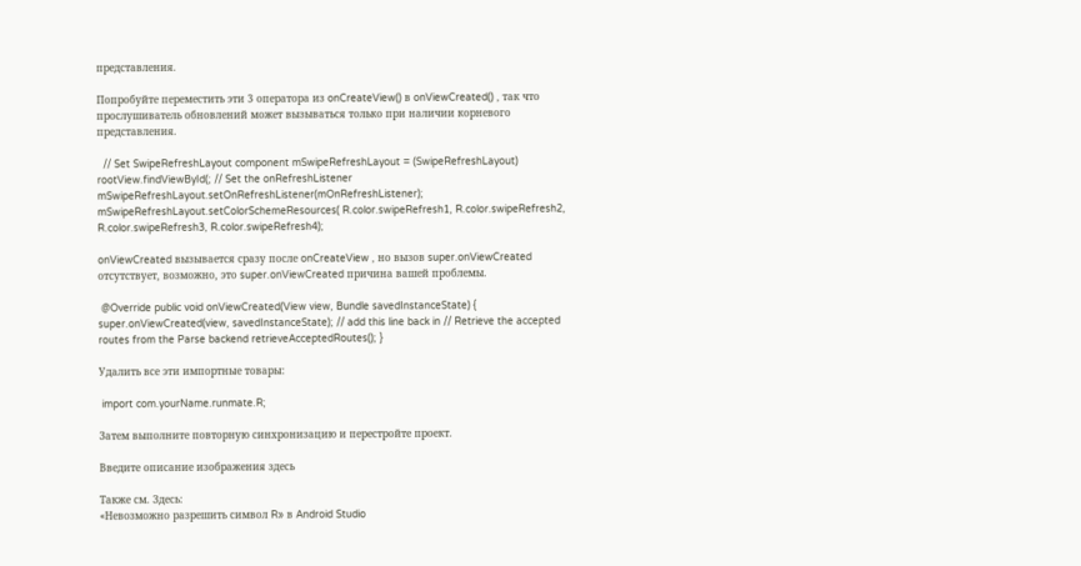представления.

Попробуйте переместить эти 3 оператора из onCreateView() в onViewCreated() , так что прослушиватель обновлений может вызываться только при наличии корневого представления.

  // Set SwipeRefreshLayout component mSwipeRefreshLayout = (SwipeRefreshLayout) rootView.findViewById(; // Set the onRefreshListener mSwipeRefreshLayout.setOnRefreshListener(mOnRefreshListener); mSwipeRefreshLayout.setColorSchemeResources( R.color.swipeRefresh1, R.color.swipeRefresh2, R.color.swipeRefresh3, R.color.swipeRefresh4);

onViewCreated вызывается сразу после onCreateView , но вызов super.onViewCreated отсутствует, возможно, это super.onViewCreated причина вашей проблемы.

 @Override public void onViewCreated(View view, Bundle savedInstanceState) { super.onViewCreated(view, savedInstanceState); // add this line back in // Retrieve the accepted routes from the Parse backend retrieveAcceptedRoutes(); }

Удалить все эти импортные товары:

 import com.yourName.runmate.R;

Затем выполните повторную синхронизацию и перестройте проект.

Введите описание изображения здесь

Также см. Здесь:
«Невозможно разрешить символ R» в Android Studio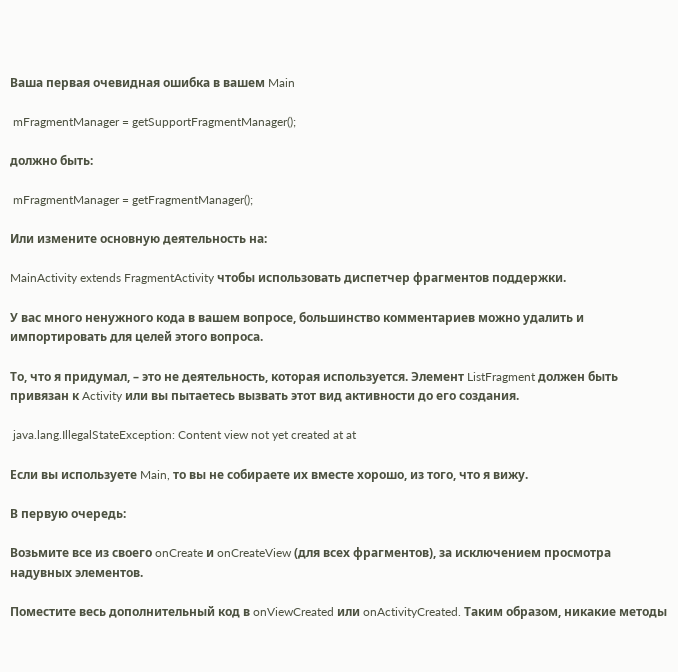Ваша первая очевидная ошибка в вашем Main

 mFragmentManager = getSupportFragmentManager();

должно быть:

 mFragmentManager = getFragmentManager();

Или измените основную деятельность на:

MainActivity extends FragmentActivity чтобы использовать диспетчер фрагментов поддержки.

У вас много ненужного кода в вашем вопросе, большинство комментариев можно удалить и импортировать для целей этого вопроса.

То, что я придумал, – это не деятельность, которая используется. Элемент ListFragment должен быть привязан к Activity или вы пытаетесь вызвать этот вид активности до его создания.

 java.lang.IllegalStateException: Content view not yet created at at

Если вы используете Main, то вы не собираете их вместе хорошо, из того, что я вижу.

В первую очередь:

Возьмите все из своего onCreate и onCreateView (для всех фрагментов), за исключением просмотра надувных элементов.

Поместите весь дополнительный код в onViewCreated или onActivityCreated. Таким образом, никакие методы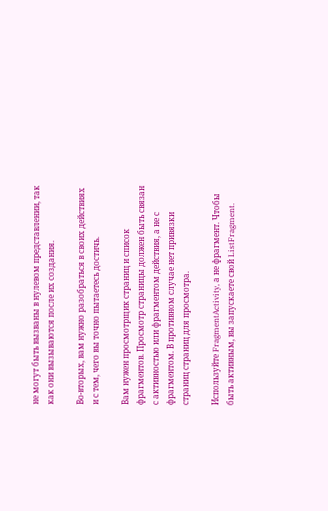не могут быть вызваны в нулевом представлении, так как они вызываются после их создания.

Во-вторых, вам нужно разобраться в своих действиях и с тем, чего вы точно пытаетесь достичь.

Вам нужен просмотрщик страниц и список фрагментов. Просмотр страницы должен быть связан с активностью или фрагментом действия, а не с фрагментом. В противном случае нет привязки страниц страниц для просмотра.

Используйте FragmentActivity, а не фрагмент. Чтобы быть активным, вы запускаете свой ListFragment.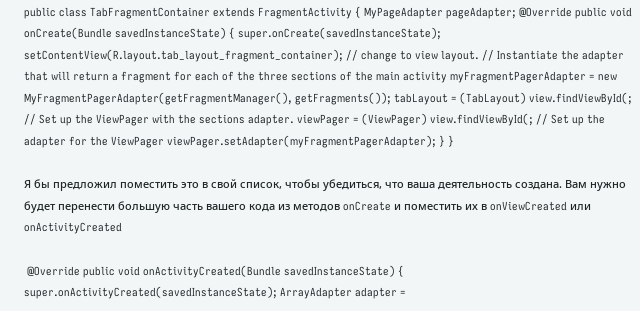public class TabFragmentContainer extends FragmentActivity { MyPageAdapter pageAdapter; @Override public void onCreate(Bundle savedInstanceState) { super.onCreate(savedInstanceState); setContentView(R.layout.tab_layout_fragment_container); // change to view layout. // Instantiate the adapter that will return a fragment for each of the three sections of the main activity myFragmentPagerAdapter = new MyFragmentPagerAdapter(getFragmentManager(), getFragments()); tabLayout = (TabLayout) view.findViewById(; // Set up the ViewPager with the sections adapter. viewPager = (ViewPager) view.findViewById(; // Set up the adapter for the ViewPager viewPager.setAdapter(myFragmentPagerAdapter); } }

Я бы предложил поместить это в свой список, чтобы убедиться, что ваша деятельность создана. Вам нужно будет перенести большую часть вашего кода из методов onCreate и поместить их в onViewCreated или onActivityCreated

 @Override public void onActivityCreated(Bundle savedInstanceState) { super.onActivityCreated(savedInstanceState); ArrayAdapter adapter =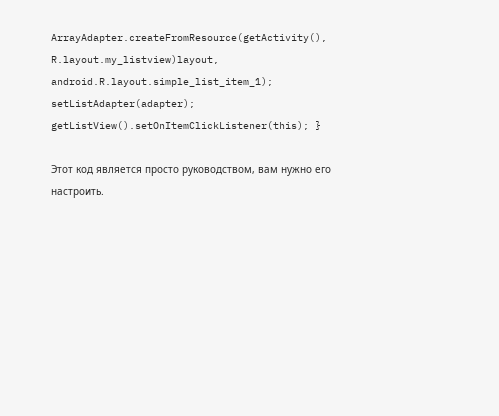ArrayAdapter.createFromResource(getActivity(), R.layout.my_listview)layout, android.R.layout.simple_list_item_1); setListAdapter(adapter); getListView().setOnItemClickListener(this); }

Этот код является просто руководством, вам нужно его настроить.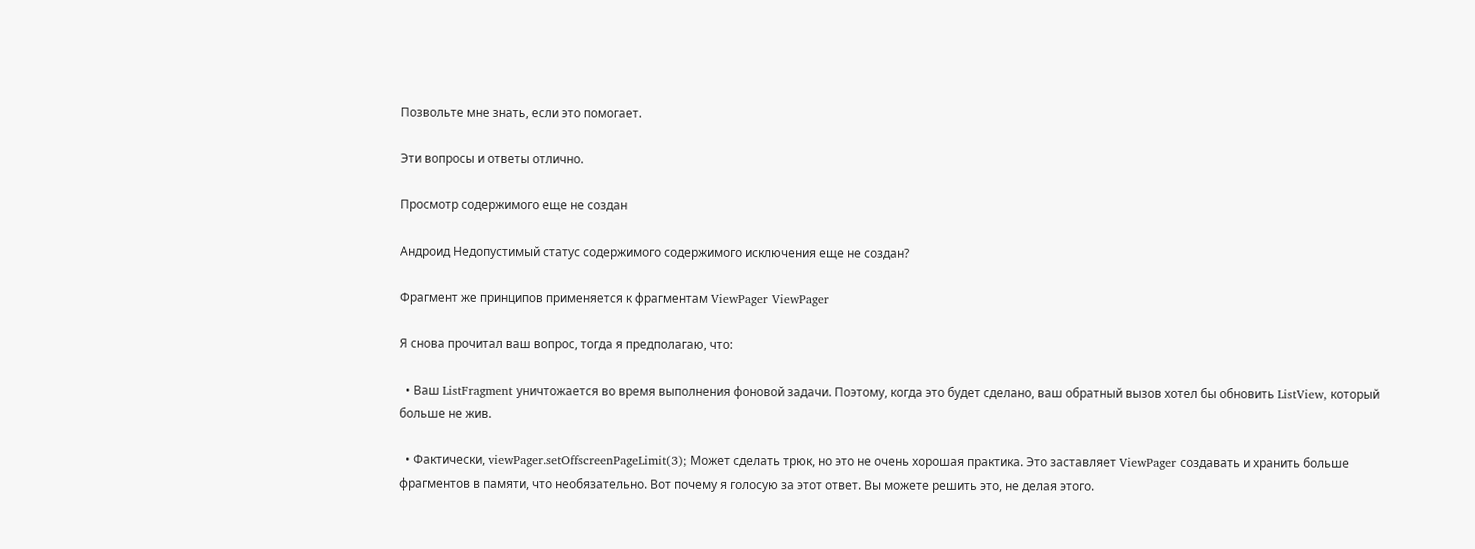Позвольте мне знать, если это помогает.

Эти вопросы и ответы отлично.

Просмотр содержимого еще не создан

Андроид Недопустимый статус содержимого содержимого исключения еще не создан?

Фрагмент же принципов применяется к фрагментам ViewPager ViewPager

Я снова прочитал ваш вопрос, тогда я предполагаю, что:

  • Ваш ListFragment уничтожается во время выполнения фоновой задачи. Поэтому, когда это будет сделано, ваш обратный вызов хотел бы обновить ListView, который больше не жив.

  • Фактически, viewPager.setOffscreenPageLimit(3); Может сделать трюк, но это не очень хорошая практика. Это заставляет ViewPager создавать и хранить больше фрагментов в памяти, что необязательно. Вот почему я голосую за этот ответ. Вы можете решить это, не делая этого.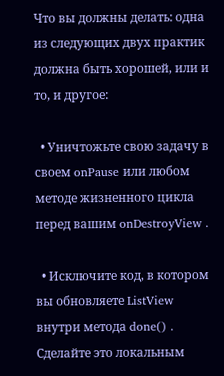Что вы должны делать: одна из следующих двух практик должна быть хорошей, или и то, и другое:

  • Уничтожьте свою задачу в своем onPause или любом методе жизненного цикла перед вашим onDestroyView .

  • Исключите код, в котором вы обновляете ListView внутри метода done() . Сделайте это локальным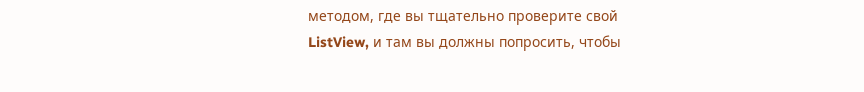методом, где вы тщательно проверите свой ListView, и там вы должны попросить, чтобы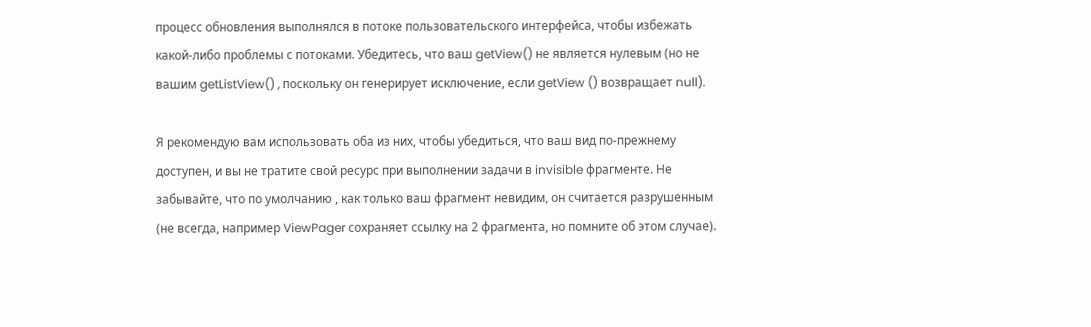процесс обновления выполнялся в потоке пользовательского интерфейса, чтобы избежать какой-либо проблемы с потоками. Убедитесь, что ваш getView() не является нулевым (но не вашим getListView() , поскольку он генерирует исключение, если getView () возвращает null).

Я рекомендую вам использовать оба из них, чтобы убедиться, что ваш вид по-прежнему доступен, и вы не тратите свой ресурс при выполнении задачи в invisible фрагменте. Не забывайте, что по умолчанию , как только ваш фрагмент невидим, он считается разрушенным (не всегда, например ViewPager сохраняет ссылку на 2 фрагмента, но помните об этом случае).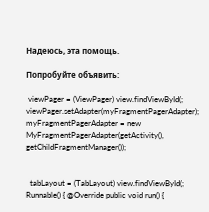Надеюсь, эта помощь.

Попробуйте объявить:

 viewPager = (ViewPager) view.findViewById(; viewPager.setAdapter(myFragmentPagerAdapter); myFragmentPagerAdapter = new MyFragmentPagerAdapter(getActivity(), getChildFragmentManager());


  tabLayout = (TabLayout) view.findViewById(; Runnable() { @Override public void run() {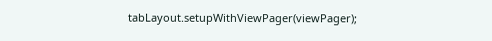tabLayout.setupWithViewPager(viewPager);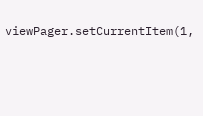viewPager.setCurrentItem(1,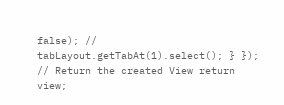false); // tabLayout.getTabAt(1).select(); } }); // Return the created View return view;